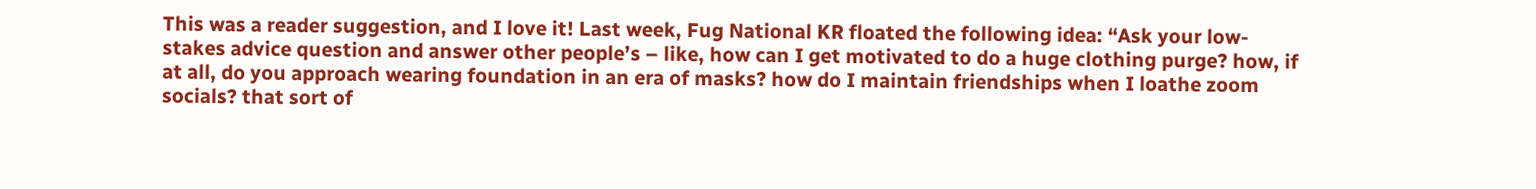This was a reader suggestion, and I love it! Last week, Fug National KR floated the following idea: “Ask your low-stakes advice question and answer other people’s – like, how can I get motivated to do a huge clothing purge? how, if at all, do you approach wearing foundation in an era of masks? how do I maintain friendships when I loathe zoom socials? that sort of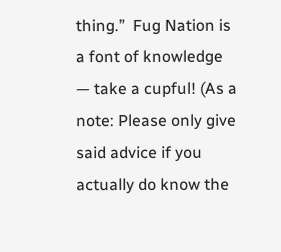thing.”  Fug Nation is a font of knowledge — take a cupful! (As a note: Please only give said advice if you actually do know the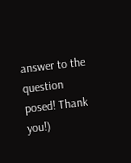answer to the question posed! Thank you!)